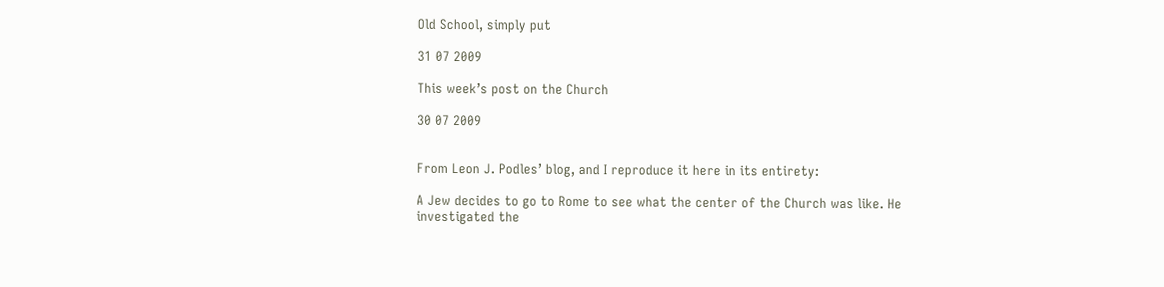Old School, simply put

31 07 2009

This week’s post on the Church

30 07 2009


From Leon J. Podles’ blog, and I reproduce it here in its entirety:

A Jew decides to go to Rome to see what the center of the Church was like. He investigated the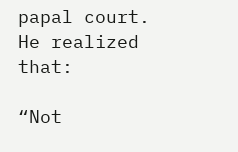papal court. He realized that:

“Not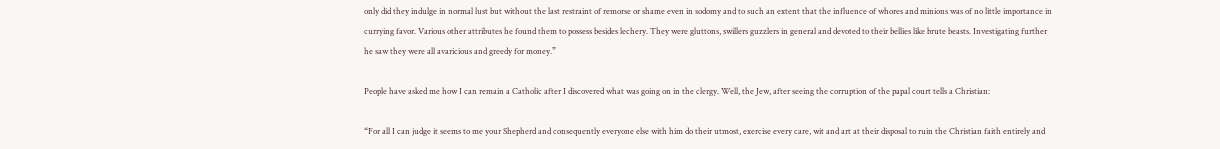only did they indulge in normal lust but without the last restraint of remorse or shame even in sodomy and to such an extent that the influence of whores and minions was of no little importance in currying favor. Various other attributes he found them to possess besides lechery. They were gluttons, swillers guzzlers in general and devoted to their bellies like brute beasts. Investigating further he saw they were all avaricious and greedy for money.”

People have asked me how I can remain a Catholic after I discovered what was going on in the clergy. Well, the Jew, after seeing the corruption of the papal court tells a Christian:

“For all I can judge it seems to me your Shepherd and consequently everyone else with him do their utmost, exercise every care, wit and art at their disposal to ruin the Christian faith entirely and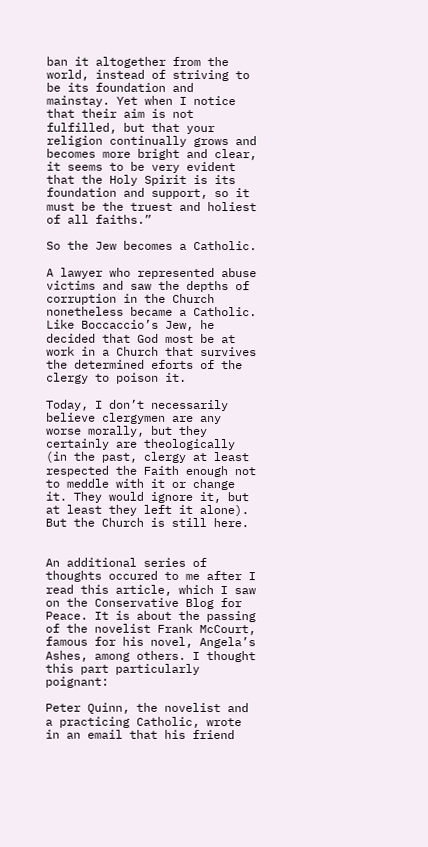ban it altogether from the world, instead of striving to be its foundation and mainstay. Yet when I notice that their aim is not fulfilled, but that your religion continually grows and becomes more bright and clear, it seems to be very evident that the Holy Spirit is its foundation and support, so it must be the truest and holiest of all faiths.”

So the Jew becomes a Catholic.

A lawyer who represented abuse victims and saw the depths of corruption in the Church nonetheless became a Catholic. Like Boccaccio’s Jew, he decided that God most be at work in a Church that survives the determined eforts of the clergy to poison it.

Today, I don’t necessarily believe clergymen are any worse morally, but they certainly are theologically (in the past, clergy at least respected the Faith enough not to meddle with it or change it. They would ignore it, but at least they left it alone). But the Church is still here.


An additional series of thoughts occured to me after I read this article, which I saw on the Conservative Blog for Peace. It is about the passing of the novelist Frank McCourt, famous for his novel, Angela’s Ashes, among others. I thought this part particularly poignant:

Peter Quinn, the novelist and a practicing Catholic, wrote in an email that his friend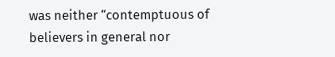was neither “contemptuous of believers in general nor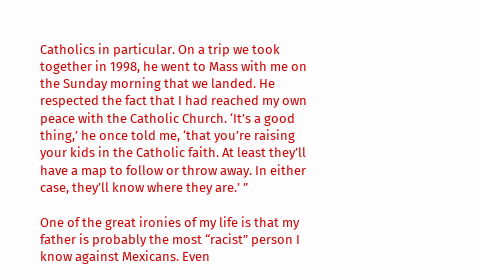Catholics in particular. On a trip we took together in 1998, he went to Mass with me on the Sunday morning that we landed. He respected the fact that I had reached my own peace with the Catholic Church. ‘It’s a good thing,’ he once told me, ‘that you’re raising your kids in the Catholic faith. At least they’ll have a map to follow or throw away. In either case, they’ll know where they are.’ ”

One of the great ironies of my life is that my father is probably the most “racist” person I know against Mexicans. Even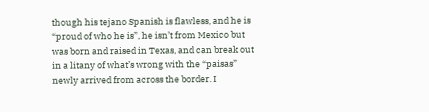though his tejano Spanish is flawless, and he is “proud of who he is”, he isn’t from Mexico but was born and raised in Texas, and can break out in a litany of what’s wrong with the “paisas” newly arrived from across the border. I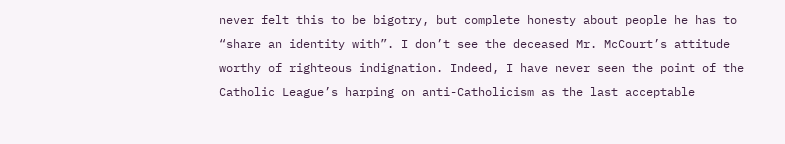never felt this to be bigotry, but complete honesty about people he has to “share an identity with”. I don’t see the deceased Mr. McCourt’s attitude worthy of righteous indignation. Indeed, I have never seen the point of the Catholic League’s harping on anti-Catholicism as the last acceptable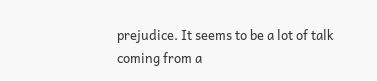prejudice. It seems to be a lot of talk coming from a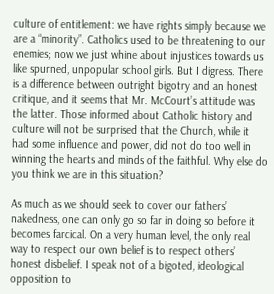culture of entitlement: we have rights simply because we are a “minority”. Catholics used to be threatening to our enemies; now we just whine about injustices towards us like spurned, unpopular school girls. But I digress. There is a difference between outright bigotry and an honest critique, and it seems that Mr. McCourt’s attitude was the latter. Those informed about Catholic history and culture will not be surprised that the Church, while it had some influence and power, did not do too well in winning the hearts and minds of the faithful. Why else do you think we are in this situation?

As much as we should seek to cover our fathers’ nakedness, one can only go so far in doing so before it becomes farcical. On a very human level, the only real way to respect our own belief is to respect others’ honest disbelief. I speak not of a bigoted, ideological opposition to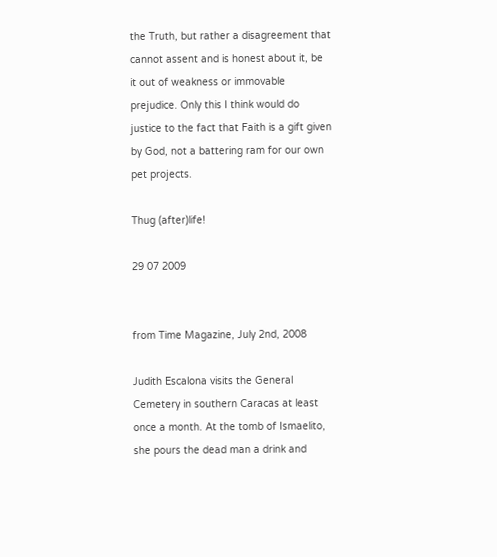the Truth, but rather a disagreement that cannot assent and is honest about it, be it out of weakness or immovable prejudice. Only this I think would do justice to the fact that Faith is a gift given by God, not a battering ram for our own pet projects.

Thug (after)life!

29 07 2009


from Time Magazine, July 2nd, 2008

Judith Escalona visits the General Cemetery in southern Caracas at least once a month. At the tomb of Ismaelito, she pours the dead man a drink and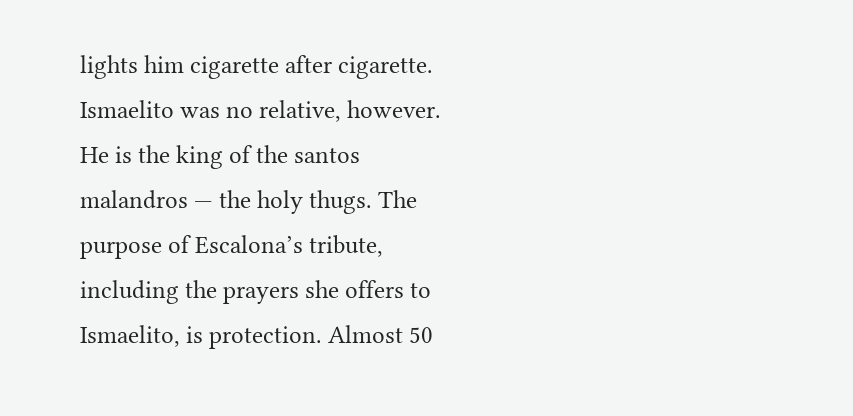lights him cigarette after cigarette. Ismaelito was no relative, however. He is the king of the santos malandros — the holy thugs. The purpose of Escalona’s tribute, including the prayers she offers to Ismaelito, is protection. Almost 50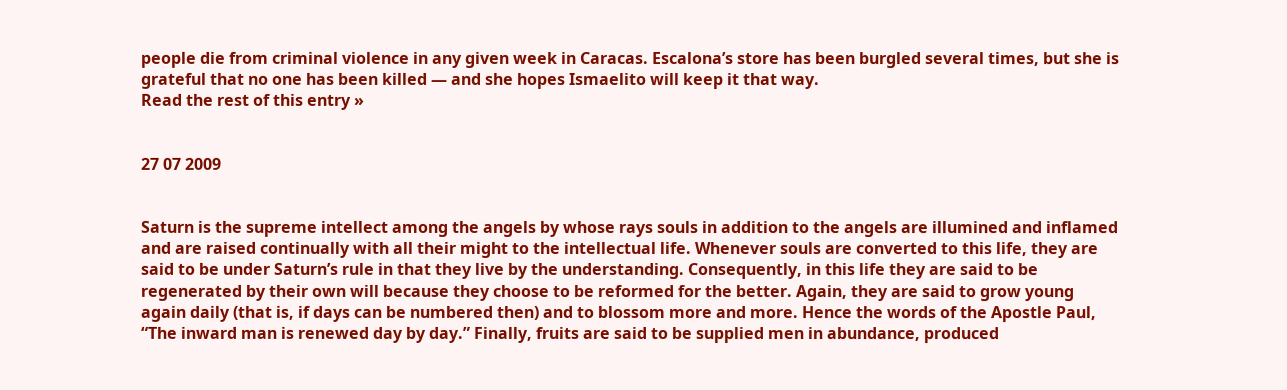people die from criminal violence in any given week in Caracas. Escalona’s store has been burgled several times, but she is grateful that no one has been killed — and she hopes Ismaelito will keep it that way.
Read the rest of this entry »


27 07 2009


Saturn is the supreme intellect among the angels by whose rays souls in addition to the angels are illumined and inflamed and are raised continually with all their might to the intellectual life. Whenever souls are converted to this life, they are said to be under Saturn’s rule in that they live by the understanding. Consequently, in this life they are said to be regenerated by their own will because they choose to be reformed for the better. Again, they are said to grow young again daily (that is, if days can be numbered then) and to blossom more and more. Hence the words of the Apostle Paul, “The inward man is renewed day by day.” Finally, fruits are said to be supplied men in abundance, produced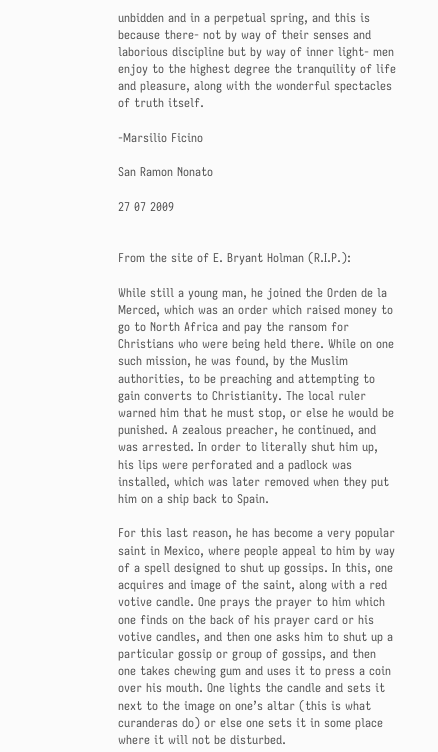unbidden and in a perpetual spring, and this is because there- not by way of their senses and laborious discipline but by way of inner light- men enjoy to the highest degree the tranquility of life and pleasure, along with the wonderful spectacles of truth itself.

-Marsilio Ficino

San Ramon Nonato

27 07 2009


From the site of E. Bryant Holman (R.I.P.):

While still a young man, he joined the Orden de la Merced, which was an order which raised money to go to North Africa and pay the ransom for Christians who were being held there. While on one such mission, he was found, by the Muslim authorities, to be preaching and attempting to gain converts to Christianity. The local ruler warned him that he must stop, or else he would be punished. A zealous preacher, he continued, and was arrested. In order to literally shut him up, his lips were perforated and a padlock was installed, which was later removed when they put him on a ship back to Spain.

For this last reason, he has become a very popular saint in Mexico, where people appeal to him by way of a spell designed to shut up gossips. In this, one acquires and image of the saint, along with a red votive candle. One prays the prayer to him which one finds on the back of his prayer card or his votive candles, and then one asks him to shut up a particular gossip or group of gossips, and then one takes chewing gum and uses it to press a coin over his mouth. One lights the candle and sets it next to the image on one’s altar (this is what curanderas do) or else one sets it in some place where it will not be disturbed.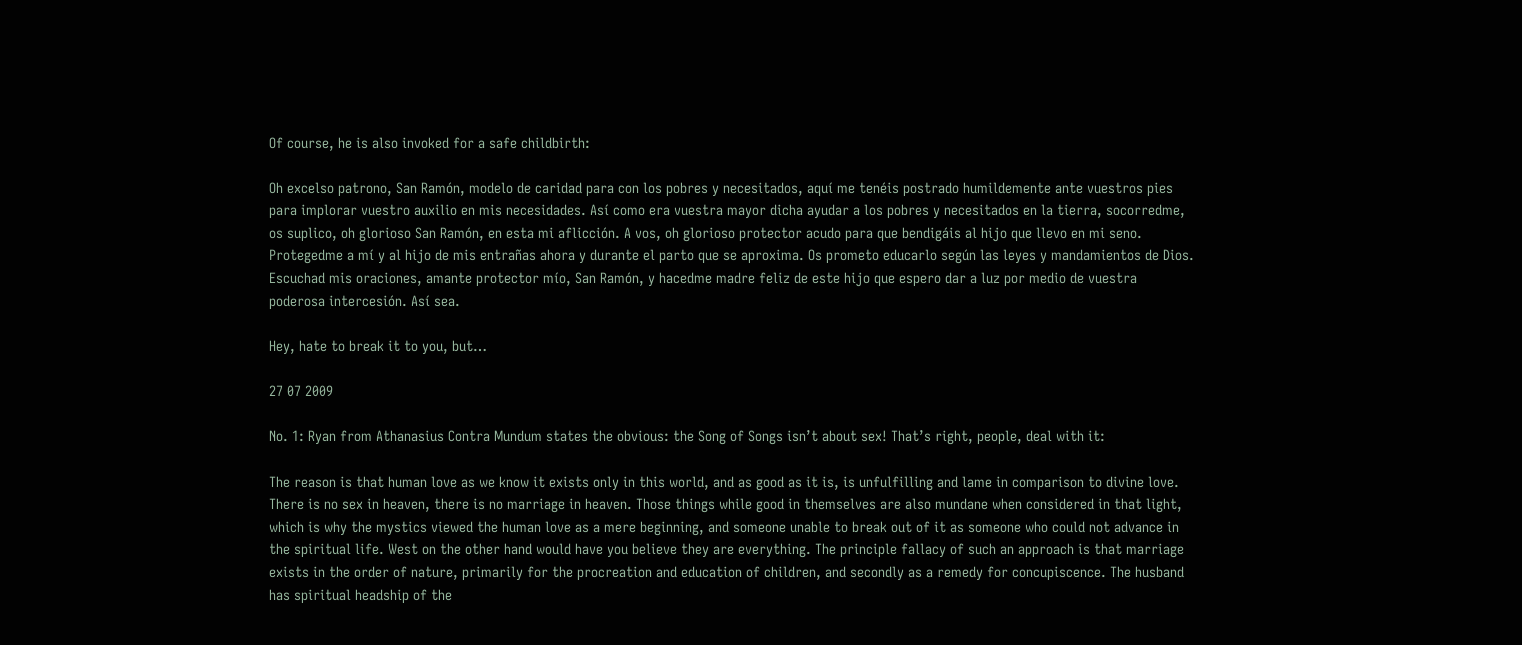Of course, he is also invoked for a safe childbirth:

Oh excelso patrono, San Ramón, modelo de caridad para con los pobres y necesitados, aquí me tenéis postrado humildemente ante vuestros pies para implorar vuestro auxilio en mis necesidades. Así como era vuestra mayor dicha ayudar a los pobres y necesitados en la tierra, socorredme, os suplico, oh glorioso San Ramón, en esta mi aflicción. A vos, oh glorioso protector acudo para que bendigáis al hijo que llevo en mi seno. Protegedme a mí y al hijo de mis entrañas ahora y durante el parto que se aproxima. Os prometo educarlo según las leyes y mandamientos de Dios. Escuchad mis oraciones, amante protector mío, San Ramón, y hacedme madre feliz de este hijo que espero dar a luz por medio de vuestra poderosa intercesión. Así sea.

Hey, hate to break it to you, but…

27 07 2009

No. 1: Ryan from Athanasius Contra Mundum states the obvious: the Song of Songs isn’t about sex! That’s right, people, deal with it:

The reason is that human love as we know it exists only in this world, and as good as it is, is unfulfilling and lame in comparison to divine love. There is no sex in heaven, there is no marriage in heaven. Those things while good in themselves are also mundane when considered in that light, which is why the mystics viewed the human love as a mere beginning, and someone unable to break out of it as someone who could not advance in the spiritual life. West on the other hand would have you believe they are everything. The principle fallacy of such an approach is that marriage exists in the order of nature, primarily for the procreation and education of children, and secondly as a remedy for concupiscence. The husband has spiritual headship of the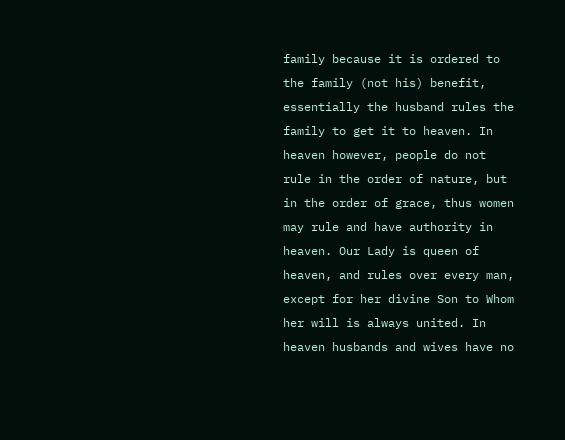family because it is ordered to the family (not his) benefit, essentially the husband rules the family to get it to heaven. In heaven however, people do not rule in the order of nature, but in the order of grace, thus women may rule and have authority in heaven. Our Lady is queen of heaven, and rules over every man, except for her divine Son to Whom her will is always united. In heaven husbands and wives have no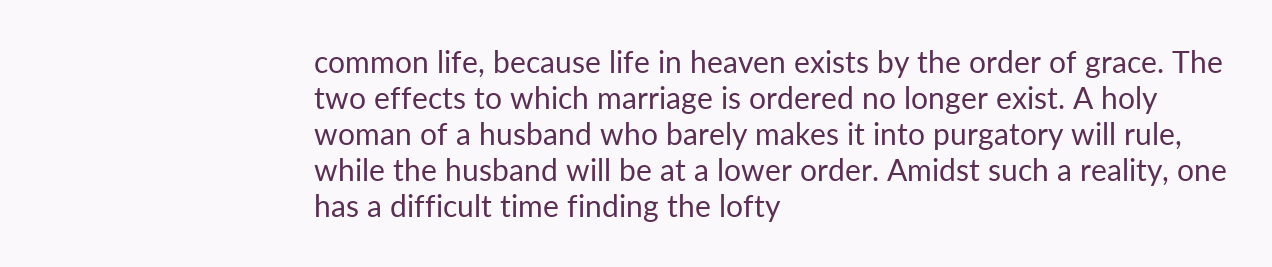common life, because life in heaven exists by the order of grace. The two effects to which marriage is ordered no longer exist. A holy woman of a husband who barely makes it into purgatory will rule, while the husband will be at a lower order. Amidst such a reality, one has a difficult time finding the lofty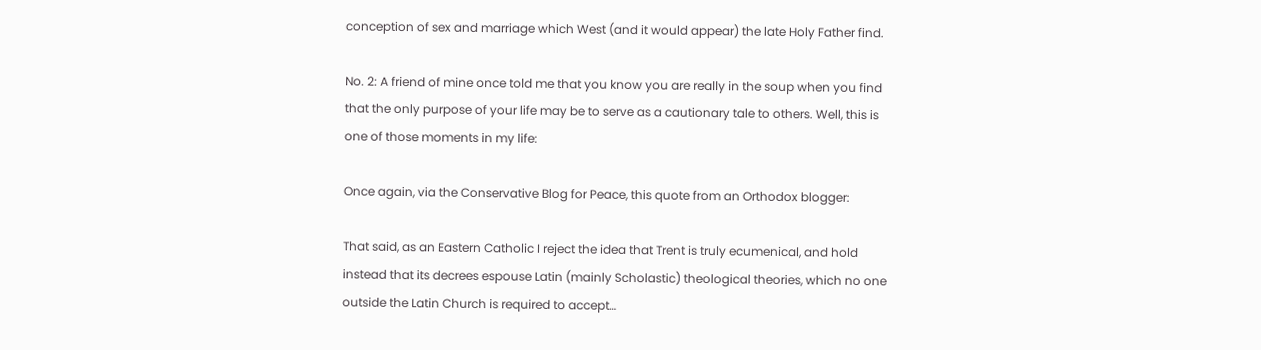conception of sex and marriage which West (and it would appear) the late Holy Father find.

No. 2: A friend of mine once told me that you know you are really in the soup when you find that the only purpose of your life may be to serve as a cautionary tale to others. Well, this is one of those moments in my life:

Once again, via the Conservative Blog for Peace, this quote from an Orthodox blogger:

That said, as an Eastern Catholic I reject the idea that Trent is truly ecumenical, and hold instead that its decrees espouse Latin (mainly Scholastic) theological theories, which no one outside the Latin Church is required to accept…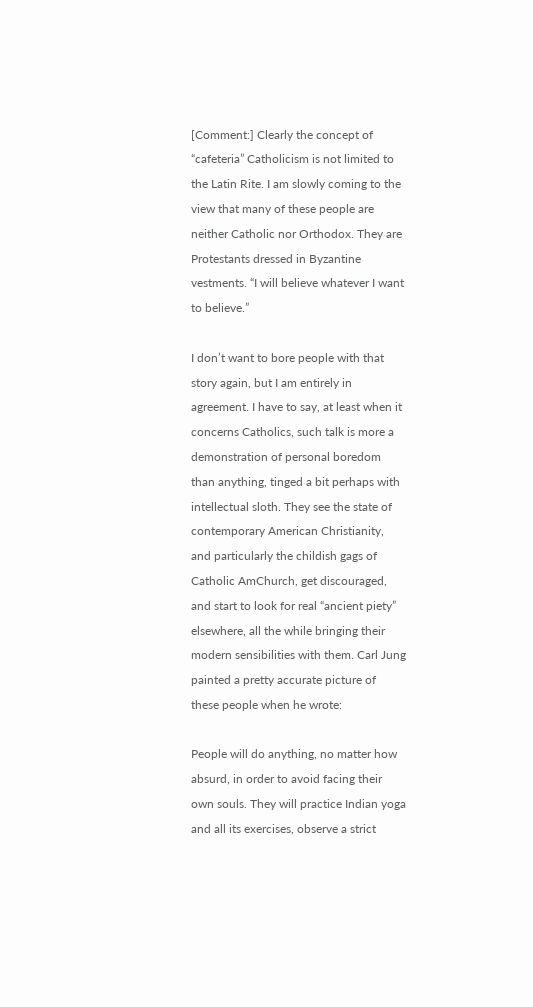[Comment:] Clearly the concept of “cafeteria” Catholicism is not limited to the Latin Rite. I am slowly coming to the view that many of these people are neither Catholic nor Orthodox. They are Protestants dressed in Byzantine vestments. “I will believe whatever I want to believe.”

I don’t want to bore people with that story again, but I am entirely in agreement. I have to say, at least when it concerns Catholics, such talk is more a demonstration of personal boredom than anything, tinged a bit perhaps with intellectual sloth. They see the state of contemporary American Christianity, and particularly the childish gags of Catholic AmChurch, get discouraged, and start to look for real “ancient piety” elsewhere, all the while bringing their modern sensibilities with them. Carl Jung painted a pretty accurate picture of these people when he wrote:

People will do anything, no matter how absurd, in order to avoid facing their own souls. They will practice Indian yoga and all its exercises, observe a strict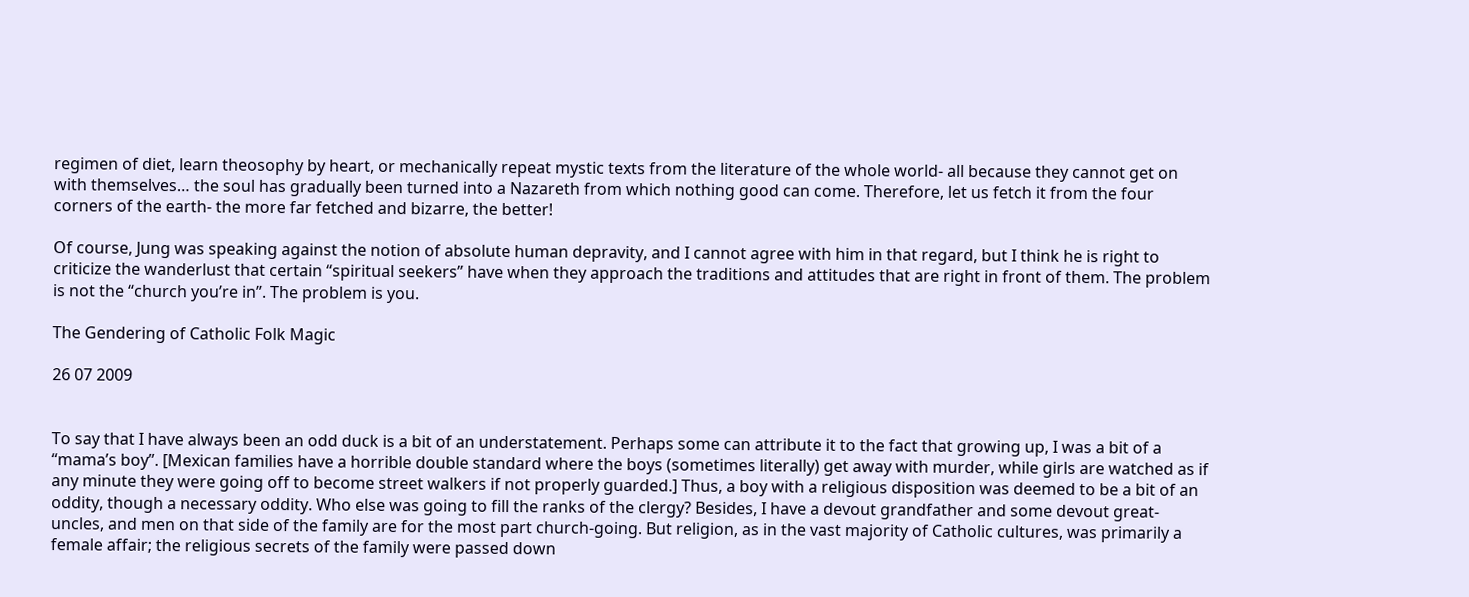regimen of diet, learn theosophy by heart, or mechanically repeat mystic texts from the literature of the whole world- all because they cannot get on with themselves… the soul has gradually been turned into a Nazareth from which nothing good can come. Therefore, let us fetch it from the four corners of the earth- the more far fetched and bizarre, the better!

Of course, Jung was speaking against the notion of absolute human depravity, and I cannot agree with him in that regard, but I think he is right to criticize the wanderlust that certain “spiritual seekers” have when they approach the traditions and attitudes that are right in front of them. The problem is not the “church you’re in”. The problem is you.

The Gendering of Catholic Folk Magic

26 07 2009


To say that I have always been an odd duck is a bit of an understatement. Perhaps some can attribute it to the fact that growing up, I was a bit of a “mama’s boy”. [Mexican families have a horrible double standard where the boys (sometimes literally) get away with murder, while girls are watched as if any minute they were going off to become street walkers if not properly guarded.] Thus, a boy with a religious disposition was deemed to be a bit of an oddity, though a necessary oddity. Who else was going to fill the ranks of the clergy? Besides, I have a devout grandfather and some devout great-uncles, and men on that side of the family are for the most part church-going. But religion, as in the vast majority of Catholic cultures, was primarily a female affair; the religious secrets of the family were passed down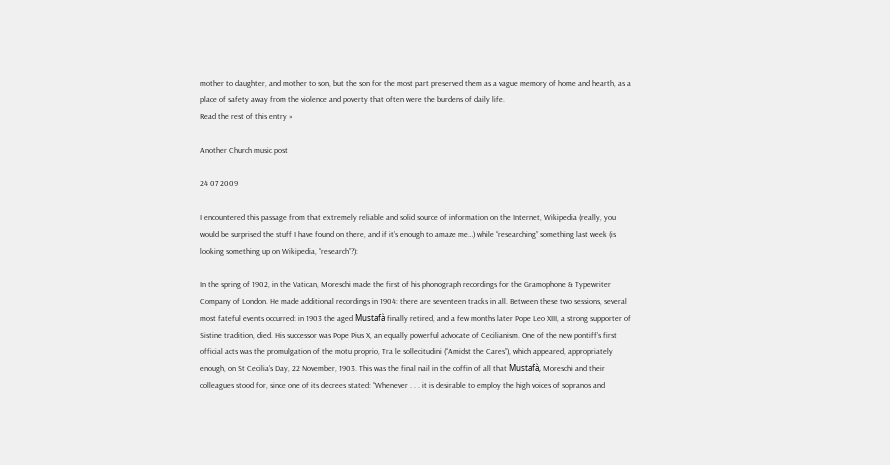mother to daughter, and mother to son, but the son for the most part preserved them as a vague memory of home and hearth, as a place of safety away from the violence and poverty that often were the burdens of daily life.
Read the rest of this entry »

Another Church music post

24 07 2009

I encountered this passage from that extremely reliable and solid source of information on the Internet, Wikipedia (really, you would be surprised the stuff I have found on there, and if it’s enough to amaze me…) while “researching” something last week (is looking something up on Wikipedia, “research”?):

In the spring of 1902, in the Vatican, Moreschi made the first of his phonograph recordings for the Gramophone & Typewriter Company of London. He made additional recordings in 1904: there are seventeen tracks in all. Between these two sessions, several most fateful events occurred: in 1903 the aged Mustafà finally retired, and a few months later Pope Leo XIII, a strong supporter of Sistine tradition, died. His successor was Pope Pius X, an equally powerful advocate of Cecilianism. One of the new pontiff’s first official acts was the promulgation of the motu proprio, Tra le sollecitudini (“Amidst the Cares”), which appeared, appropriately enough, on St Cecilia’s Day, 22 November, 1903. This was the final nail in the coffin of all that Mustafà, Moreschi and their colleagues stood for, since one of its decrees stated: “Whenever . . . it is desirable to employ the high voices of sopranos and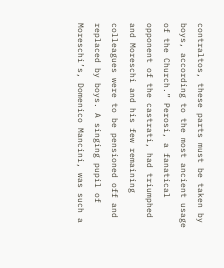contraltos, these parts must be taken by boys, according to the most ancient usage of the Church.” Perosi, a fanatical opponent of the castrati, had triumphed and Moreschi and his few remaining colleagues were to be pensioned off and replaced by boys. A singing pupil of Moreschi’s, Domenico Mancini, was such a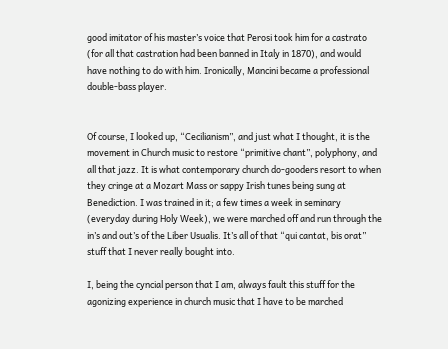good imitator of his master’s voice that Perosi took him for a castrato (for all that castration had been banned in Italy in 1870), and would have nothing to do with him. Ironically, Mancini became a professional double-bass player.


Of course, I looked up, “Cecilianism”, and just what I thought, it is the movement in Church music to restore “primitive chant”, polyphony, and all that jazz. It is what contemporary church do-gooders resort to when they cringe at a Mozart Mass or sappy Irish tunes being sung at Benediction. I was trained in it; a few times a week in seminary (everyday during Holy Week), we were marched off and run through the in’s and out’s of the Liber Usualis. It’s all of that “qui cantat, bis orat” stuff that I never really bought into.

I, being the cyncial person that I am, always fault this stuff for the agonizing experience in church music that I have to be marched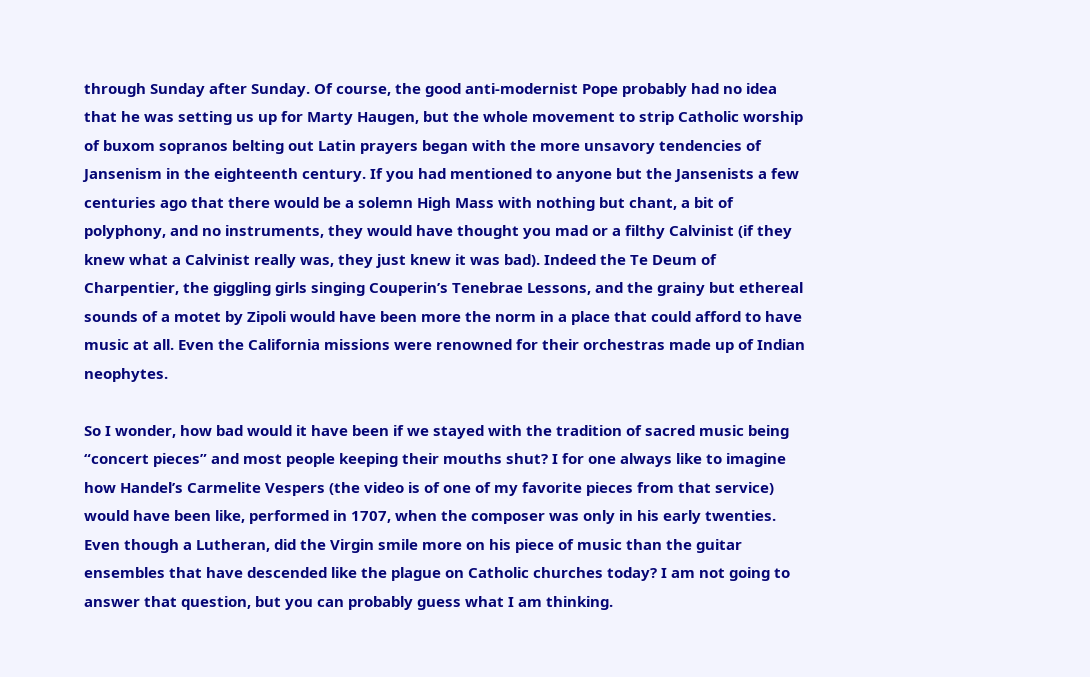through Sunday after Sunday. Of course, the good anti-modernist Pope probably had no idea that he was setting us up for Marty Haugen, but the whole movement to strip Catholic worship of buxom sopranos belting out Latin prayers began with the more unsavory tendencies of Jansenism in the eighteenth century. If you had mentioned to anyone but the Jansenists a few centuries ago that there would be a solemn High Mass with nothing but chant, a bit of polyphony, and no instruments, they would have thought you mad or a filthy Calvinist (if they knew what a Calvinist really was, they just knew it was bad). Indeed the Te Deum of Charpentier, the giggling girls singing Couperin’s Tenebrae Lessons, and the grainy but ethereal sounds of a motet by Zipoli would have been more the norm in a place that could afford to have music at all. Even the California missions were renowned for their orchestras made up of Indian neophytes.

So I wonder, how bad would it have been if we stayed with the tradition of sacred music being “concert pieces” and most people keeping their mouths shut? I for one always like to imagine how Handel’s Carmelite Vespers (the video is of one of my favorite pieces from that service) would have been like, performed in 1707, when the composer was only in his early twenties. Even though a Lutheran, did the Virgin smile more on his piece of music than the guitar ensembles that have descended like the plague on Catholic churches today? I am not going to answer that question, but you can probably guess what I am thinking.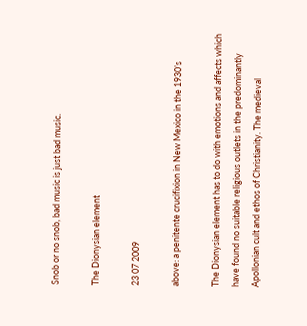Snob or no snob, bad music is just bad music.

The Dionysian element

23 07 2009

above: a penitente crucifixion in New Mexico in the 1930’s

The Dionysian element has to do with emotions and affects which have found no suitable religious outlets in the predominantly Apollonian cult and ethos of Christianity. The medieval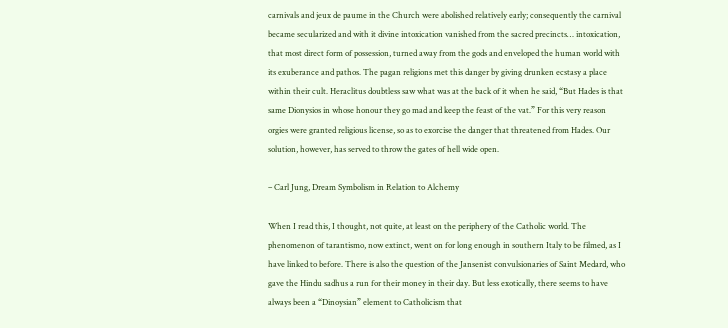carnivals and jeux de paume in the Church were abolished relatively early; consequently the carnival became secularized and with it divine intoxication vanished from the sacred precincts… intoxication, that most direct form of possession, turned away from the gods and enveloped the human world with its exuberance and pathos. The pagan religions met this danger by giving drunken ecstasy a place within their cult. Heraclitus doubtless saw what was at the back of it when he said, “But Hades is that same Dionysios in whose honour they go mad and keep the feast of the vat.” For this very reason orgies were granted religious license, so as to exorcise the danger that threatened from Hades. Our solution, however, has served to throw the gates of hell wide open.

– Carl Jung, Dream Symbolism in Relation to Alchemy

When I read this, I thought, not quite, at least on the periphery of the Catholic world. The phenomenon of tarantismo, now extinct, went on for long enough in southern Italy to be filmed, as I have linked to before. There is also the question of the Jansenist convulsionaries of Saint Medard, who gave the Hindu sadhus a run for their money in their day. But less exotically, there seems to have always been a “Dinoysian” element to Catholicism that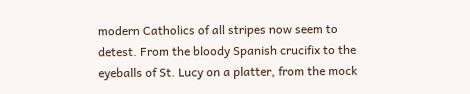modern Catholics of all stripes now seem to detest. From the bloody Spanish crucifix to the eyeballs of St. Lucy on a platter, from the mock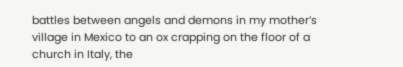battles between angels and demons in my mother’s village in Mexico to an ox crapping on the floor of a church in Italy, the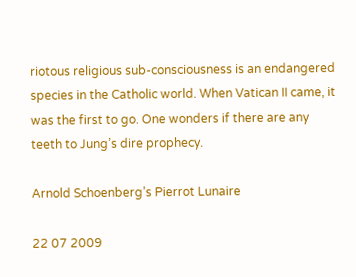riotous religious sub-consciousness is an endangered species in the Catholic world. When Vatican II came, it was the first to go. One wonders if there are any teeth to Jung’s dire prophecy.

Arnold Schoenberg’s Pierrot Lunaire

22 07 2009